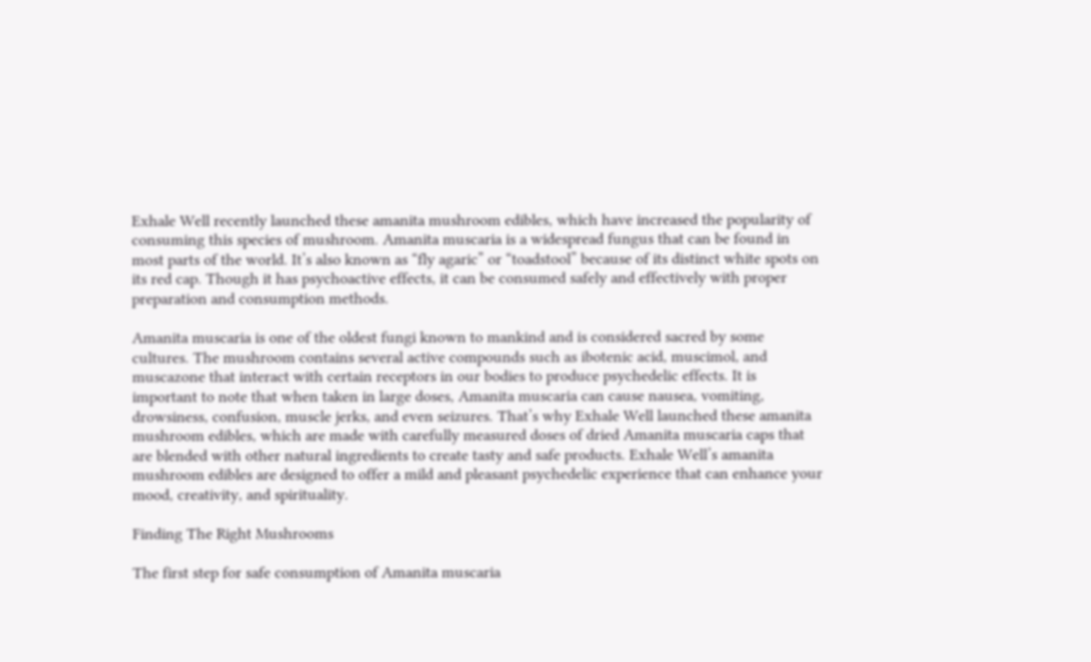Exhale Well recently launched these amanita mushroom edibles, which have increased the popularity of consuming this species of mushroom. Amanita muscaria is a widespread fungus that can be found in most parts of the world. It’s also known as “fly agaric” or “toadstool” because of its distinct white spots on its red cap. Though it has psychoactive effects, it can be consumed safely and effectively with proper preparation and consumption methods.

Amanita muscaria is one of the oldest fungi known to mankind and is considered sacred by some cultures. The mushroom contains several active compounds such as ibotenic acid, muscimol, and muscazone that interact with certain receptors in our bodies to produce psychedelic effects. It is important to note that when taken in large doses, Amanita muscaria can cause nausea, vomiting, drowsiness, confusion, muscle jerks, and even seizures. That’s why Exhale Well launched these amanita mushroom edibles, which are made with carefully measured doses of dried Amanita muscaria caps that are blended with other natural ingredients to create tasty and safe products. Exhale Well’s amanita mushroom edibles are designed to offer a mild and pleasant psychedelic experience that can enhance your mood, creativity, and spirituality.

Finding The Right Mushrooms

The first step for safe consumption of Amanita muscaria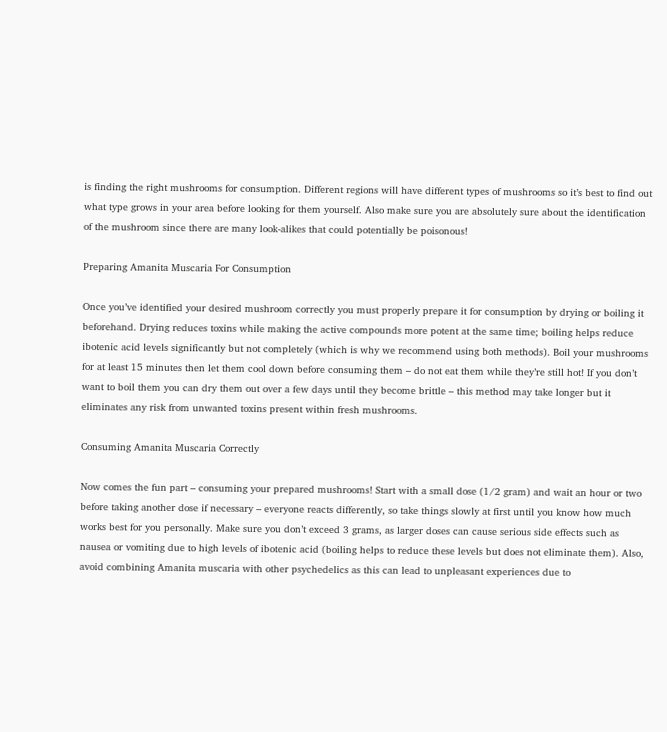is finding the right mushrooms for consumption. Different regions will have different types of mushrooms so it’s best to find out what type grows in your area before looking for them yourself. Also make sure you are absolutely sure about the identification of the mushroom since there are many look-alikes that could potentially be poisonous!

Preparing Amanita Muscaria For Consumption

Once you’ve identified your desired mushroom correctly you must properly prepare it for consumption by drying or boiling it beforehand. Drying reduces toxins while making the active compounds more potent at the same time; boiling helps reduce ibotenic acid levels significantly but not completely (which is why we recommend using both methods). Boil your mushrooms for at least 15 minutes then let them cool down before consuming them – do not eat them while they’re still hot! If you don’t want to boil them you can dry them out over a few days until they become brittle – this method may take longer but it eliminates any risk from unwanted toxins present within fresh mushrooms.

Consuming Amanita Muscaria Correctly

Now comes the fun part – consuming your prepared mushrooms! Start with a small dose (1/2 gram) and wait an hour or two before taking another dose if necessary – everyone reacts differently, so take things slowly at first until you know how much works best for you personally. Make sure you don’t exceed 3 grams, as larger doses can cause serious side effects such as nausea or vomiting due to high levels of ibotenic acid (boiling helps to reduce these levels but does not eliminate them). Also, avoid combining Amanita muscaria with other psychedelics as this can lead to unpleasant experiences due to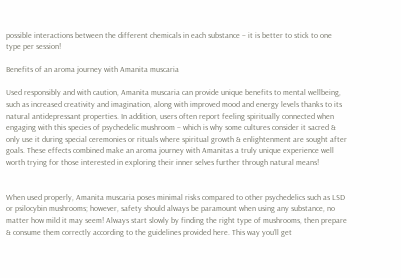possible interactions between the different chemicals in each substance – it is better to stick to one type per session!

Benefits of an aroma journey with Amanita muscaria

Used responsibly and with caution, Amanita muscaria can provide unique benefits to mental wellbeing, such as increased creativity and imagination, along with improved mood and energy levels thanks to its natural antidepressant properties. In addition, users often report feeling spiritually connected when engaging with this species of psychedelic mushroom – which is why some cultures consider it sacred & only use it during special ceremonies or rituals where spiritual growth & enlightenment are sought after goals. These effects combined make an aroma journey with Amanitas a truly unique experience well worth trying for those interested in exploring their inner selves further through natural means!


When used properly, Amanita muscaria poses minimal risks compared to other psychedelics such as LSD or psilocybin mushrooms; however, safety should always be paramount when using any substance, no matter how mild it may seem! Always start slowly by finding the right type of mushrooms, then prepare & consume them correctly according to the guidelines provided here. This way you’ll get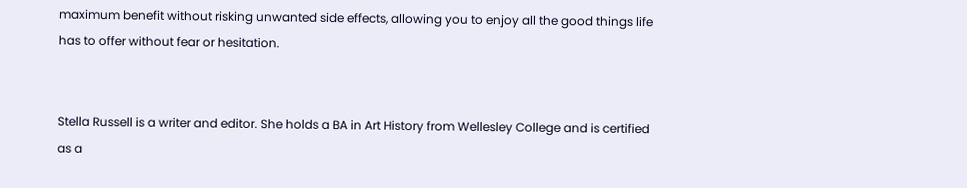maximum benefit without risking unwanted side effects, allowing you to enjoy all the good things life has to offer without fear or hesitation.


Stella Russell is a writer and editor. She holds a BA in Art History from Wellesley College and is certified as a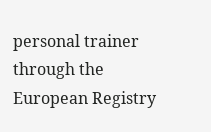personal trainer through the European Registry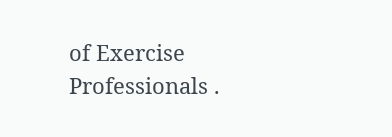of Exercise Professionals .